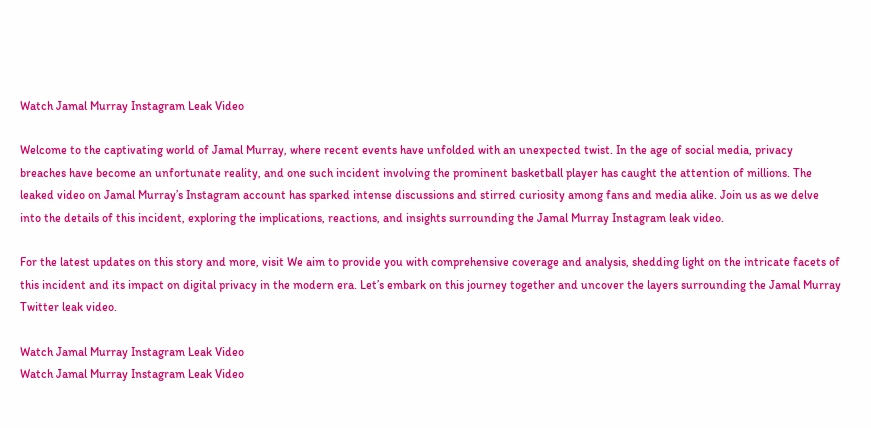Watch Jamal Murray Instagram Leak Video

Welcome to the captivating world of Jamal Murray, where recent events have unfolded with an unexpected twist. In the age of social media, privacy breaches have become an unfortunate reality, and one such incident involving the prominent basketball player has caught the attention of millions. The leaked video on Jamal Murray’s Instagram account has sparked intense discussions and stirred curiosity among fans and media alike. Join us as we delve into the details of this incident, exploring the implications, reactions, and insights surrounding the Jamal Murray Instagram leak video.

For the latest updates on this story and more, visit We aim to provide you with comprehensive coverage and analysis, shedding light on the intricate facets of this incident and its impact on digital privacy in the modern era. Let’s embark on this journey together and uncover the layers surrounding the Jamal Murray Twitter leak video.

Watch Jamal Murray Instagram Leak Video
Watch Jamal Murray Instagram Leak Video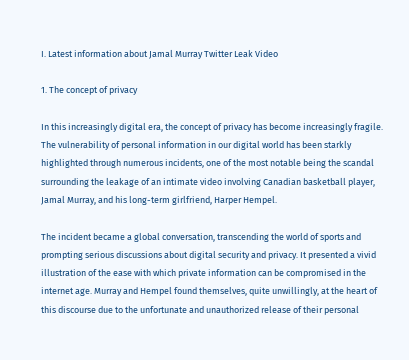I. Latest information about Jamal Murray Twitter Leak Video

1. The concept of privacy

In this increasingly digital era, the concept of privacy has become increasingly fragile. The vulnerability of personal information in our digital world has been starkly highlighted through numerous incidents, one of the most notable being the scandal surrounding the leakage of an intimate video involving Canadian basketball player, Jamal Murray, and his long-term girlfriend, Harper Hempel.

The incident became a global conversation, transcending the world of sports and prompting serious discussions about digital security and privacy. It presented a vivid illustration of the ease with which private information can be compromised in the internet age. Murray and Hempel found themselves, quite unwillingly, at the heart of this discourse due to the unfortunate and unauthorized release of their personal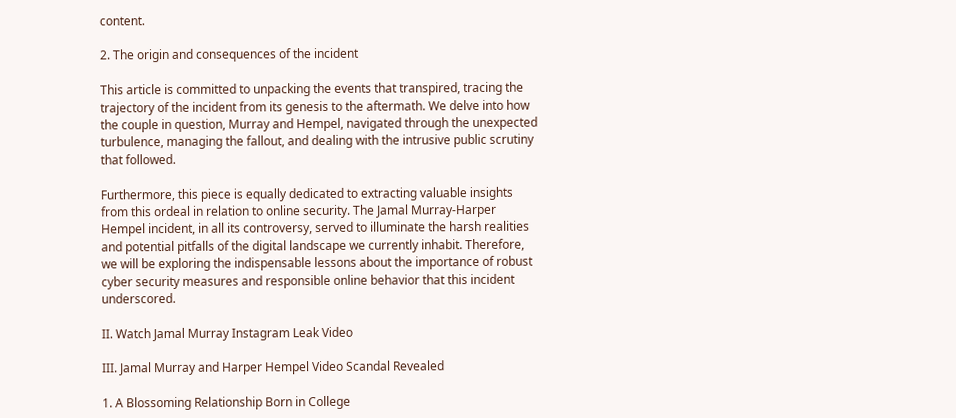content.

2. The origin and consequences of the incident

This article is committed to unpacking the events that transpired, tracing the trajectory of the incident from its genesis to the aftermath. We delve into how the couple in question, Murray and Hempel, navigated through the unexpected turbulence, managing the fallout, and dealing with the intrusive public scrutiny that followed.

Furthermore, this piece is equally dedicated to extracting valuable insights from this ordeal in relation to online security. The Jamal Murray-Harper Hempel incident, in all its controversy, served to illuminate the harsh realities and potential pitfalls of the digital landscape we currently inhabit. Therefore, we will be exploring the indispensable lessons about the importance of robust cyber security measures and responsible online behavior that this incident underscored.

II. Watch Jamal Murray Instagram Leak Video

III. Jamal Murray and Harper Hempel Video Scandal Revealed

1. A Blossoming Relationship Born in College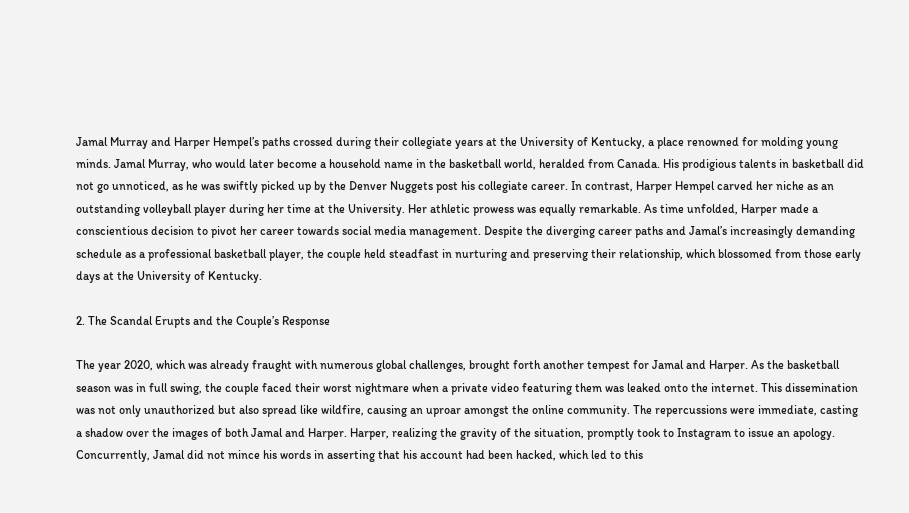Jamal Murray and Harper Hempel’s paths crossed during their collegiate years at the University of Kentucky, a place renowned for molding young minds. Jamal Murray, who would later become a household name in the basketball world, heralded from Canada. His prodigious talents in basketball did not go unnoticed, as he was swiftly picked up by the Denver Nuggets post his collegiate career. In contrast, Harper Hempel carved her niche as an outstanding volleyball player during her time at the University. Her athletic prowess was equally remarkable. As time unfolded, Harper made a conscientious decision to pivot her career towards social media management. Despite the diverging career paths and Jamal’s increasingly demanding schedule as a professional basketball player, the couple held steadfast in nurturing and preserving their relationship, which blossomed from those early days at the University of Kentucky.

2. The Scandal Erupts and the Couple’s Response

The year 2020, which was already fraught with numerous global challenges, brought forth another tempest for Jamal and Harper. As the basketball season was in full swing, the couple faced their worst nightmare when a private video featuring them was leaked onto the internet. This dissemination was not only unauthorized but also spread like wildfire, causing an uproar amongst the online community. The repercussions were immediate, casting a shadow over the images of both Jamal and Harper. Harper, realizing the gravity of the situation, promptly took to Instagram to issue an apology. Concurrently, Jamal did not mince his words in asserting that his account had been hacked, which led to this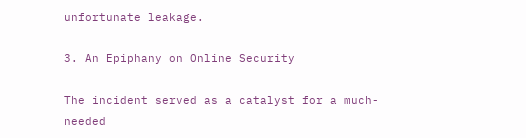unfortunate leakage.

3. An Epiphany on Online Security

The incident served as a catalyst for a much-needed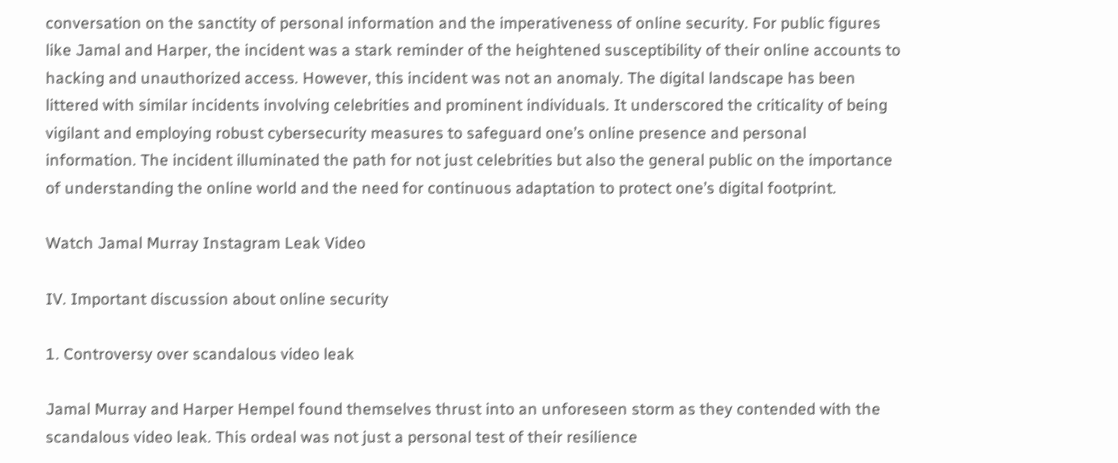conversation on the sanctity of personal information and the imperativeness of online security. For public figures like Jamal and Harper, the incident was a stark reminder of the heightened susceptibility of their online accounts to hacking and unauthorized access. However, this incident was not an anomaly. The digital landscape has been littered with similar incidents involving celebrities and prominent individuals. It underscored the criticality of being vigilant and employing robust cybersecurity measures to safeguard one’s online presence and personal information. The incident illuminated the path for not just celebrities but also the general public on the importance of understanding the online world and the need for continuous adaptation to protect one’s digital footprint.

Watch Jamal Murray Instagram Leak Video

IV. Important discussion about online security

1. Controversy over scandalous video leak

Jamal Murray and Harper Hempel found themselves thrust into an unforeseen storm as they contended with the scandalous video leak. This ordeal was not just a personal test of their resilience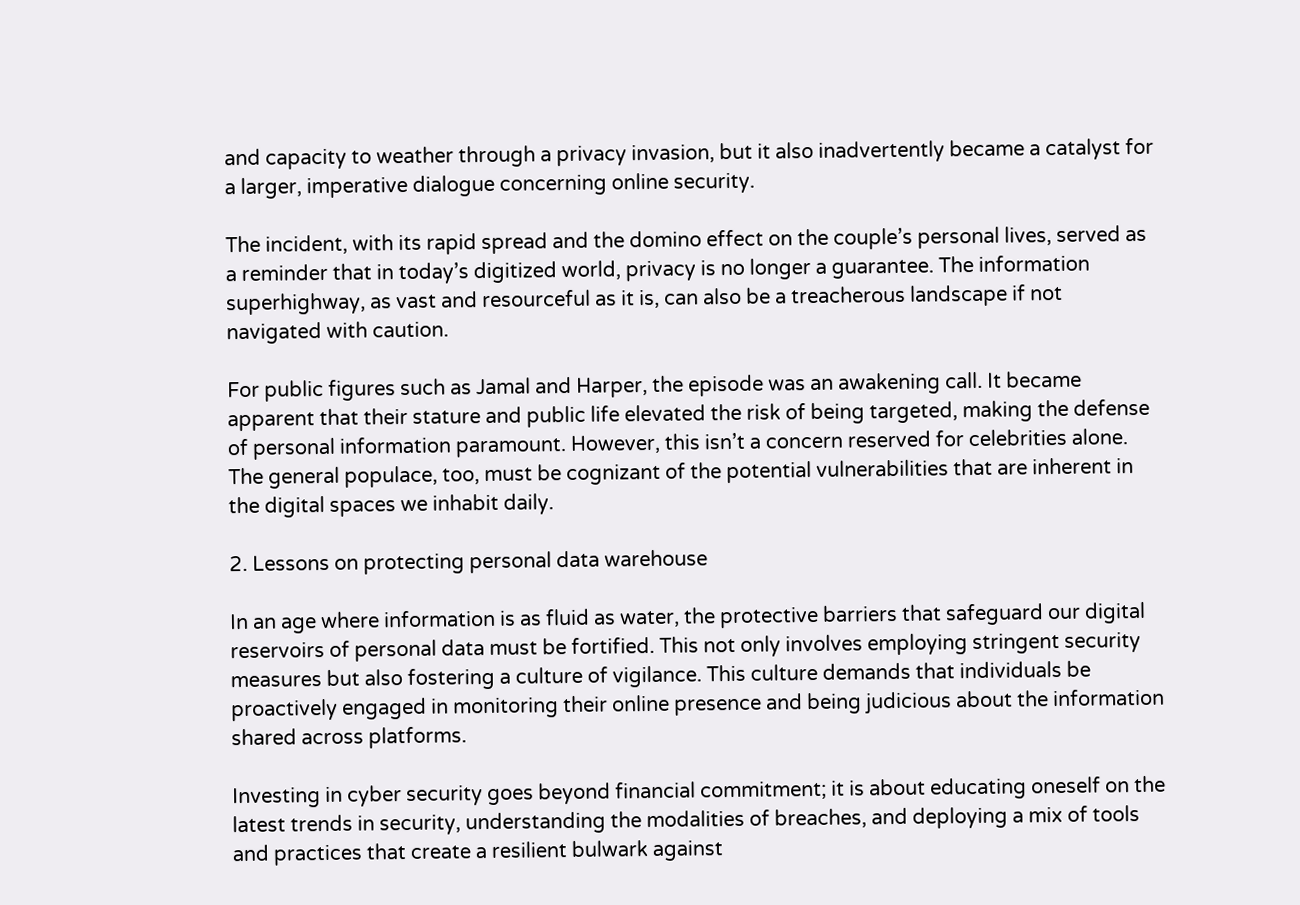and capacity to weather through a privacy invasion, but it also inadvertently became a catalyst for a larger, imperative dialogue concerning online security.

The incident, with its rapid spread and the domino effect on the couple’s personal lives, served as a reminder that in today’s digitized world, privacy is no longer a guarantee. The information superhighway, as vast and resourceful as it is, can also be a treacherous landscape if not navigated with caution.

For public figures such as Jamal and Harper, the episode was an awakening call. It became apparent that their stature and public life elevated the risk of being targeted, making the defense of personal information paramount. However, this isn’t a concern reserved for celebrities alone. The general populace, too, must be cognizant of the potential vulnerabilities that are inherent in the digital spaces we inhabit daily.

2. Lessons on protecting personal data warehouse

In an age where information is as fluid as water, the protective barriers that safeguard our digital reservoirs of personal data must be fortified. This not only involves employing stringent security measures but also fostering a culture of vigilance. This culture demands that individuals be proactively engaged in monitoring their online presence and being judicious about the information shared across platforms.

Investing in cyber security goes beyond financial commitment; it is about educating oneself on the latest trends in security, understanding the modalities of breaches, and deploying a mix of tools and practices that create a resilient bulwark against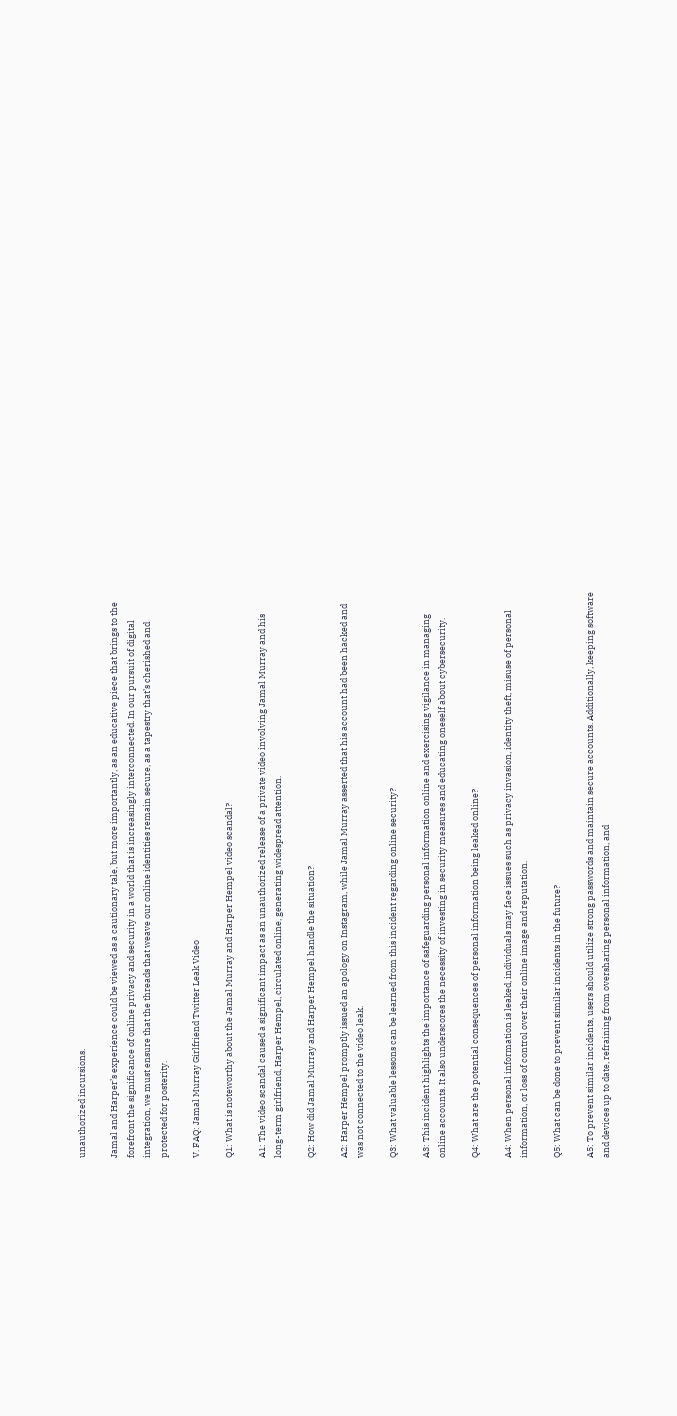unauthorized incursions.

Jamal and Harper’s experience could be viewed as a cautionary tale, but more importantly, as an educative piece that brings to the forefront the significance of online privacy and security in a world that is increasingly interconnected. In our pursuit of digital integration, we must ensure that the threads that weave our online identities remain secure, as a tapestry that’s cherished and protected for posterity.

V. FAQ: Jamal Murray Girlfriend Twitter Leak Video

Q1: What is noteworthy about the Jamal Murray and Harper Hempel video scandal?

A1: The video scandal caused a significant impact as an unauthorized release of a private video involving Jamal Murray and his long-term girlfriend, Harper Hempel, circulated online, generating widespread attention.

Q2: How did Jamal Murray and Harper Hempel handle the situation?

A2: Harper Hempel promptly issued an apology on Instagram, while Jamal Murray asserted that his account had been hacked and was not connected to the video leak.

Q3: What valuable lessons can be learned from this incident regarding online security?

A3: This incident highlights the importance of safeguarding personal information online and exercising vigilance in managing online accounts. It also underscores the necessity of investing in security measures and educating oneself about cybersecurity.

Q4: What are the potential consequences of personal information being leaked online?

A4: When personal information is leaked, individuals may face issues such as privacy invasion, identity theft, misuse of personal information, or loss of control over their online image and reputation.

Q5: What can be done to prevent similar incidents in the future?

A5: To prevent similar incidents, users should utilize strong passwords and maintain secure accounts. Additionally, keeping software and devices up to date, refraining from oversharing personal information, and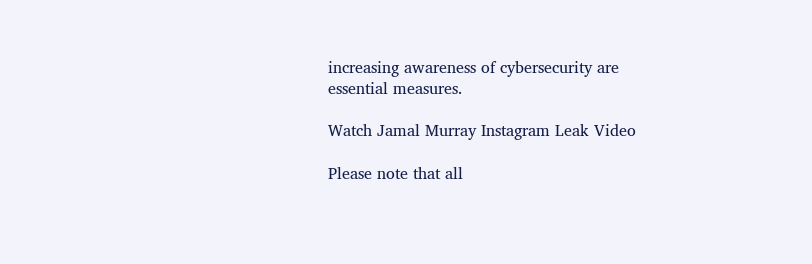increasing awareness of cybersecurity are essential measures.

Watch Jamal Murray Instagram Leak Video

Please note that all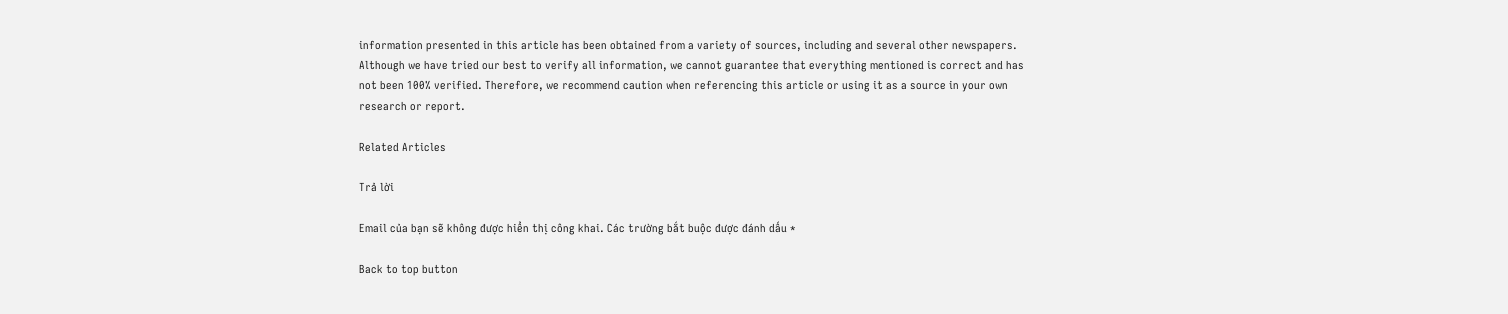information presented in this article has been obtained from a variety of sources, including and several other newspapers. Although we have tried our best to verify all information, we cannot guarantee that everything mentioned is correct and has not been 100% verified. Therefore, we recommend caution when referencing this article or using it as a source in your own research or report.

Related Articles

Trả lời

Email của bạn sẽ không được hiển thị công khai. Các trường bắt buộc được đánh dấu *

Back to top button